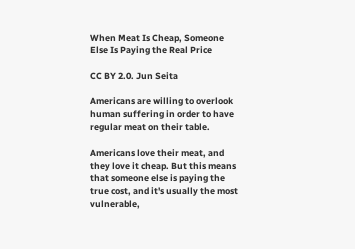When Meat Is Cheap, Someone Else Is Paying the Real Price

CC BY 2.0. Jun Seita

Americans are willing to overlook human suffering in order to have regular meat on their table.

Americans love their meat, and they love it cheap. But this means that someone else is paying the true cost, and it's usually the most vulnerable,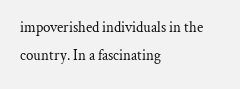impoverished individuals in the country. In a fascinating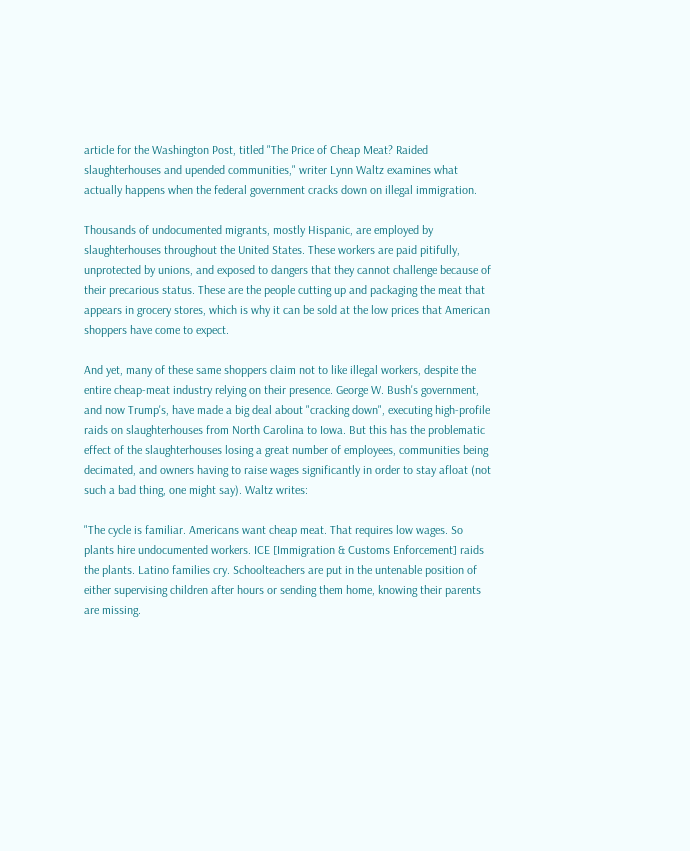article for the Washington Post, titled "The Price of Cheap Meat? Raided slaughterhouses and upended communities," writer Lynn Waltz examines what actually happens when the federal government cracks down on illegal immigration.

Thousands of undocumented migrants, mostly Hispanic, are employed by slaughterhouses throughout the United States. These workers are paid pitifully, unprotected by unions, and exposed to dangers that they cannot challenge because of their precarious status. These are the people cutting up and packaging the meat that appears in grocery stores, which is why it can be sold at the low prices that American shoppers have come to expect.

And yet, many of these same shoppers claim not to like illegal workers, despite the entire cheap-meat industry relying on their presence. George W. Bush's government, and now Trump's, have made a big deal about "cracking down", executing high-profile raids on slaughterhouses from North Carolina to Iowa. But this has the problematic effect of the slaughterhouses losing a great number of employees, communities being decimated, and owners having to raise wages significantly in order to stay afloat (not such a bad thing, one might say). Waltz writes:

"The cycle is familiar. Americans want cheap meat. That requires low wages. So plants hire undocumented workers. ICE [Immigration & Customs Enforcement] raids the plants. Latino families cry. Schoolteachers are put in the untenable position of either supervising children after hours or sending them home, knowing their parents are missing.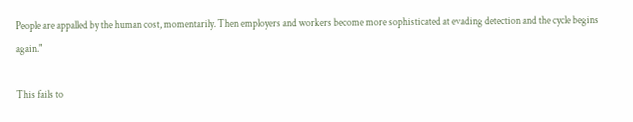People are appalled by the human cost, momentarily. Then employers and workers become more sophisticated at evading detection and the cycle begins again."

This fails to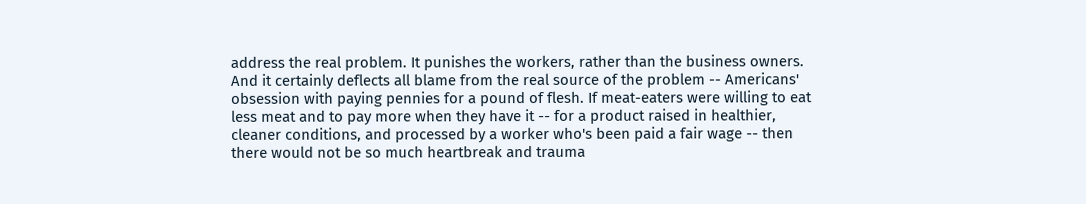address the real problem. It punishes the workers, rather than the business owners. And it certainly deflects all blame from the real source of the problem -- Americans' obsession with paying pennies for a pound of flesh. If meat-eaters were willing to eat less meat and to pay more when they have it -- for a product raised in healthier, cleaner conditions, and processed by a worker who's been paid a fair wage -- then there would not be so much heartbreak and trauma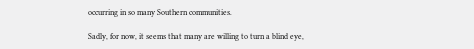occurring in so many Southern communities.

Sadly, for now, it seems that many are willing to turn a blind eye,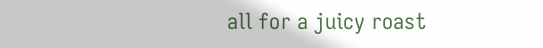all for a juicy roast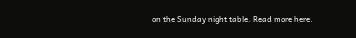on the Sunday night table. Read more here.